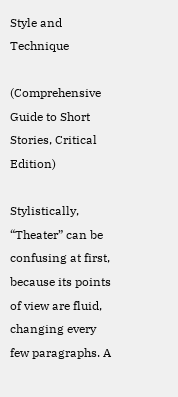Style and Technique

(Comprehensive Guide to Short Stories, Critical Edition)

Stylistically, “Theater” can be confusing at first, because its points of view are fluid, changing every few paragraphs. A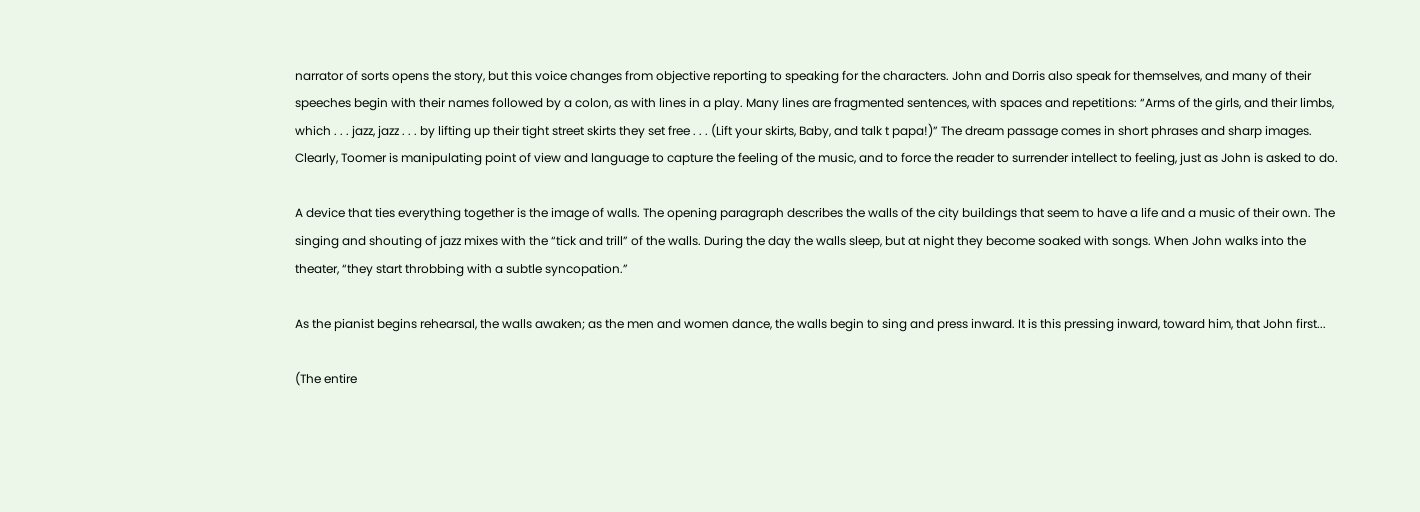narrator of sorts opens the story, but this voice changes from objective reporting to speaking for the characters. John and Dorris also speak for themselves, and many of their speeches begin with their names followed by a colon, as with lines in a play. Many lines are fragmented sentences, with spaces and repetitions: “Arms of the girls, and their limbs, which . . . jazz, jazz . . . by lifting up their tight street skirts they set free . . . (Lift your skirts, Baby, and talk t papa!)” The dream passage comes in short phrases and sharp images. Clearly, Toomer is manipulating point of view and language to capture the feeling of the music, and to force the reader to surrender intellect to feeling, just as John is asked to do.

A device that ties everything together is the image of walls. The opening paragraph describes the walls of the city buildings that seem to have a life and a music of their own. The singing and shouting of jazz mixes with the “tick and trill” of the walls. During the day the walls sleep, but at night they become soaked with songs. When John walks into the theater, “they start throbbing with a subtle syncopation.”

As the pianist begins rehearsal, the walls awaken; as the men and women dance, the walls begin to sing and press inward. It is this pressing inward, toward him, that John first...

(The entire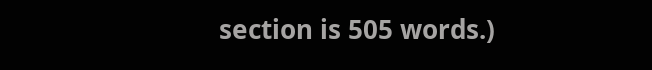section is 505 words.)